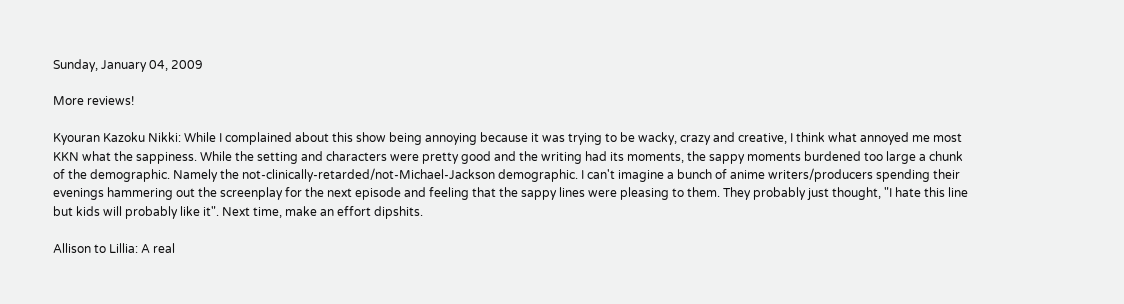Sunday, January 04, 2009

More reviews!

Kyouran Kazoku Nikki: While I complained about this show being annoying because it was trying to be wacky, crazy and creative, I think what annoyed me most KKN what the sappiness. While the setting and characters were pretty good and the writing had its moments, the sappy moments burdened too large a chunk of the demographic. Namely the not-clinically-retarded/not-Michael-Jackson demographic. I can't imagine a bunch of anime writers/producers spending their evenings hammering out the screenplay for the next episode and feeling that the sappy lines were pleasing to them. They probably just thought, "I hate this line but kids will probably like it". Next time, make an effort dipshits.

Allison to Lillia: A real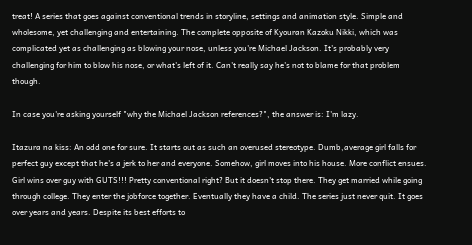treat! A series that goes against conventional trends in storyline, settings and animation style. Simple and wholesome, yet challenging and entertaining. The complete opposite of Kyouran Kazoku Nikki, which was complicated yet as challenging as blowing your nose, unless you're Michael Jackson. It's probably very challenging for him to blow his nose, or what's left of it. Can't really say he's not to blame for that problem though.

In case you're asking yourself "why the Michael Jackson references?", the answer is: I'm lazy.

Itazura na kiss: An odd one for sure. It starts out as such an overused stereotype. Dumb,average girl falls for perfect guy except that he's a jerk to her and everyone. Somehow, girl moves into his house. More conflict ensues. Girl wins over guy with GUTS!!! Pretty conventional right? But it doesn't stop there. They get married while going through college. They enter the jobforce together. Eventually they have a child. The series just never quit. It goes over years and years. Despite its best efforts to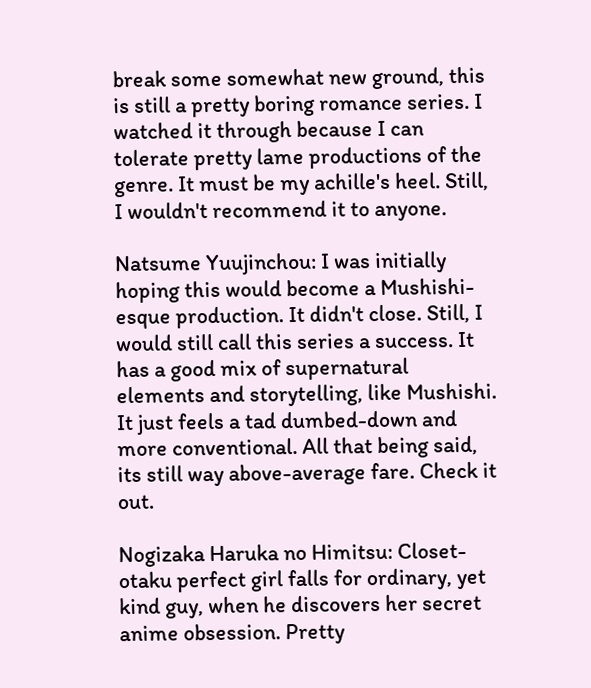break some somewhat new ground, this is still a pretty boring romance series. I watched it through because I can tolerate pretty lame productions of the genre. It must be my achille's heel. Still, I wouldn't recommend it to anyone.

Natsume Yuujinchou: I was initially hoping this would become a Mushishi-esque production. It didn't close. Still, I would still call this series a success. It has a good mix of supernatural elements and storytelling, like Mushishi. It just feels a tad dumbed-down and more conventional. All that being said, its still way above-average fare. Check it out.

Nogizaka Haruka no Himitsu: Closet-otaku perfect girl falls for ordinary, yet kind guy, when he discovers her secret anime obsession. Pretty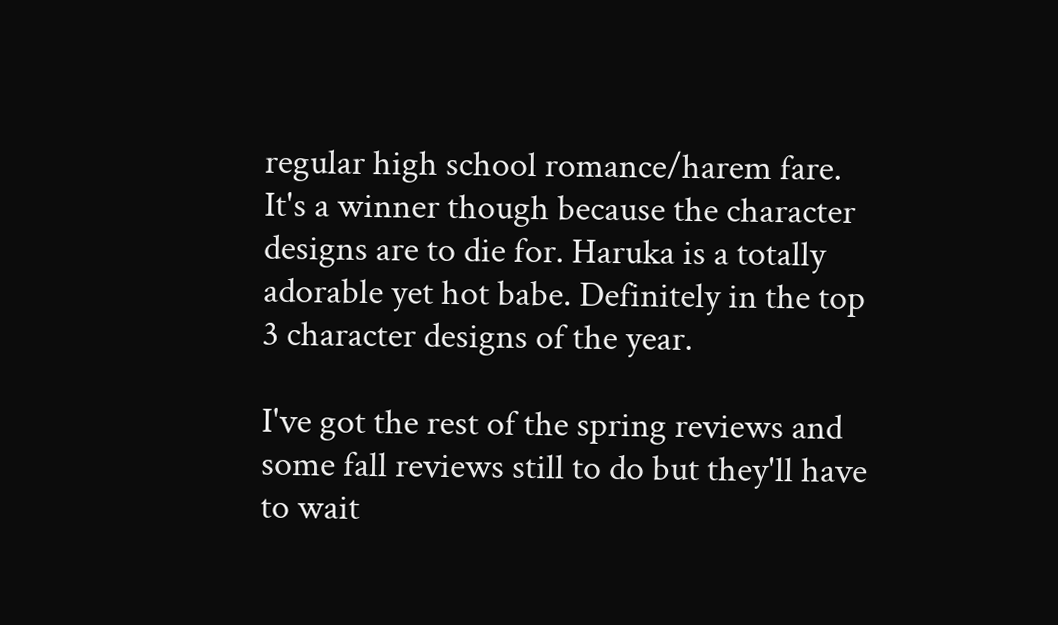regular high school romance/harem fare. It's a winner though because the character designs are to die for. Haruka is a totally adorable yet hot babe. Definitely in the top 3 character designs of the year.

I've got the rest of the spring reviews and some fall reviews still to do but they'll have to wait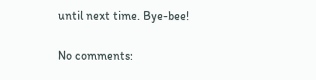until next time. Bye-bee!

No comments: